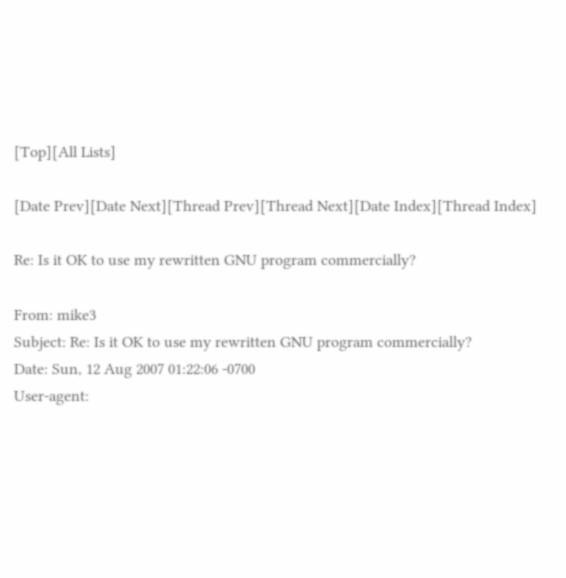[Top][All Lists]

[Date Prev][Date Next][Thread Prev][Thread Next][Date Index][Thread Index]

Re: Is it OK to use my rewritten GNU program commercially?

From: mike3
Subject: Re: Is it OK to use my rewritten GNU program commercially?
Date: Sun, 12 Aug 2007 01:22:06 -0700
User-agent: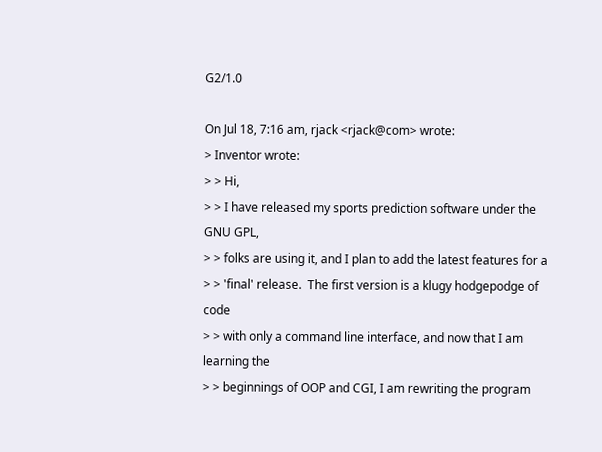G2/1.0

On Jul 18, 7:16 am, rjack <rjack@com> wrote:
> Inventor wrote:
> > Hi,
> > I have released my sports prediction software under the GNU GPL,
> > folks are using it, and I plan to add the latest features for a
> > 'final' release.  The first version is a klugy hodgepodge of code
> > with only a command line interface, and now that I am learning the
> > beginnings of OOP and CGI, I am rewriting the program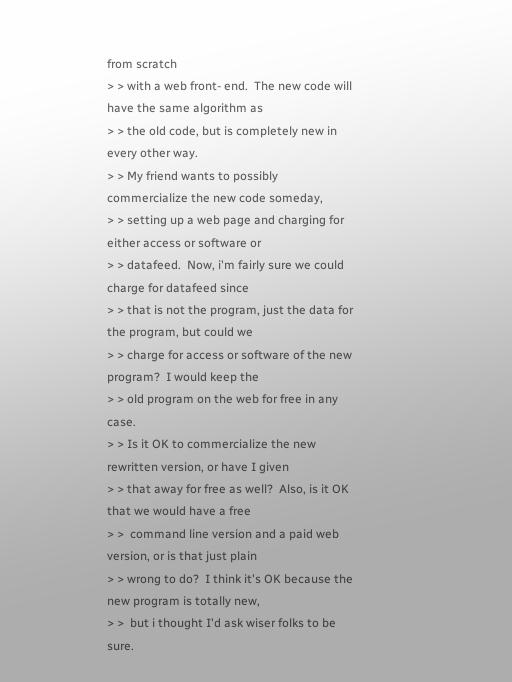from scratch
> > with a web front- end.  The new code will have the same algorithm as
> > the old code, but is completely new in every other way.
> > My friend wants to possibly commercialize the new code someday,
> > setting up a web page and charging for either access or software or
> > datafeed.  Now, i'm fairly sure we could charge for datafeed since
> > that is not the program, just the data for the program, but could we
> > charge for access or software of the new program?  I would keep the
> > old program on the web for free in any case.
> > Is it OK to commercialize the new rewritten version, or have I given
> > that away for free as well?  Also, is it OK that we would have a free
> >  command line version and a paid web version, or is that just plain
> > wrong to do?  I think it's OK because the new program is totally new,
> >  but i thought I'd ask wiser folks to be sure.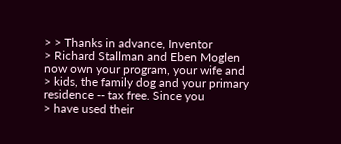> > Thanks in advance, Inventor
> Richard Stallman and Eben Moglen now own your program, your wife and
> kids, the family dog and your primary residence -- tax free. Since you
> have used their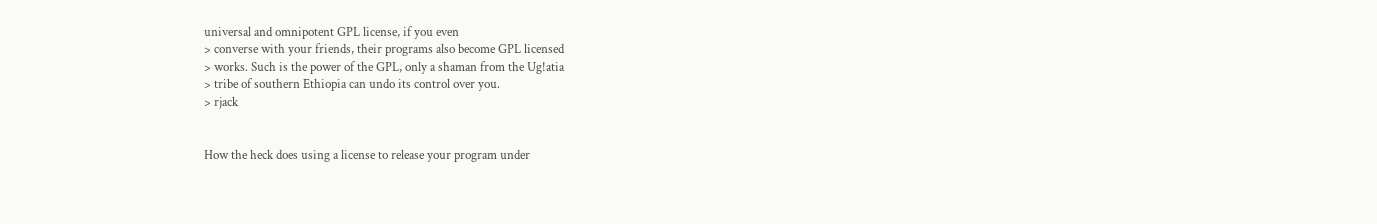universal and omnipotent GPL license, if you even
> converse with your friends, their programs also become GPL licensed
> works. Such is the power of the GPL, only a shaman from the Ug!atia
> tribe of southern Ethiopia can undo its control over you.
> rjack


How the heck does using a license to release your program under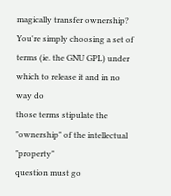magically transfer ownership? You're simply choosing a set of
terms (ie. the GNU GPL) under which to release it and in no way do
those terms stipulate the "ownership" of the intellectual "property"
question must go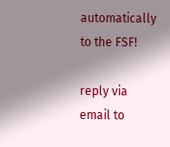automatically to the FSF!

reply via email to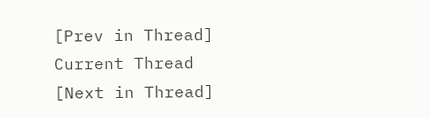[Prev in Thread] Current Thread [Next in Thread]